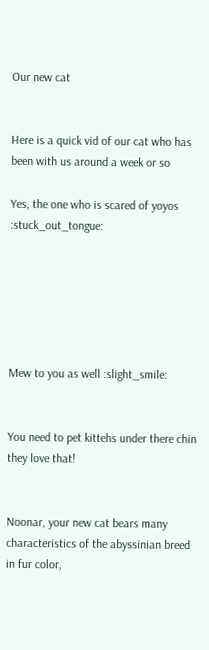Our new cat


Here is a quick vid of our cat who has been with us around a week or so

Yes, the one who is scared of yoyos :stuck_out_tongue:






Mew to you as well :slight_smile:


You need to pet kittehs under there chin they love that!


Noonar, your new cat bears many characteristics of the abyssinian breed in fur color,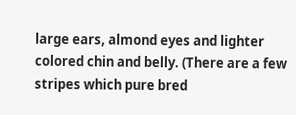large ears, almond eyes and lighter colored chin and belly. (There are a few stripes which pure bred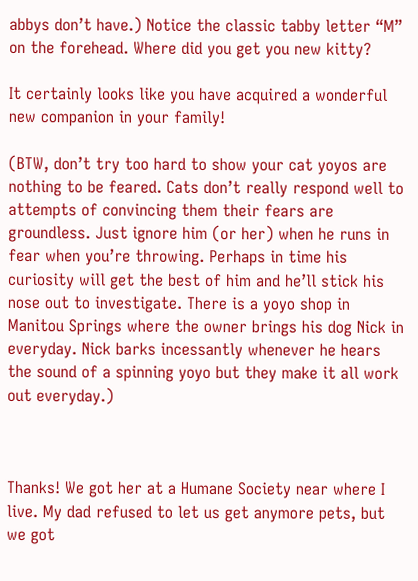abbys don’t have.) Notice the classic tabby letter “M” on the forehead. Where did you get you new kitty?

It certainly looks like you have acquired a wonderful new companion in your family!

(BTW, don’t try too hard to show your cat yoyos are nothing to be feared. Cats don’t really respond well to attempts of convincing them their fears are groundless. Just ignore him (or her) when he runs in fear when you’re throwing. Perhaps in time his curiosity will get the best of him and he’ll stick his nose out to investigate. There is a yoyo shop in Manitou Springs where the owner brings his dog Nick in everyday. Nick barks incessantly whenever he hears the sound of a spinning yoyo but they make it all work out everyday.)



Thanks! We got her at a Humane Society near where I live. My dad refused to let us get anymore pets, but we got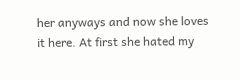her anyways and now she loves it here. At first she hated my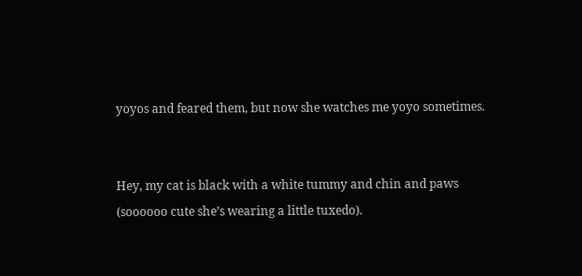yoyos and feared them, but now she watches me yoyo sometimes.


Hey, my cat is black with a white tummy and chin and paws (soooooo cute she’s wearing a little tuxedo).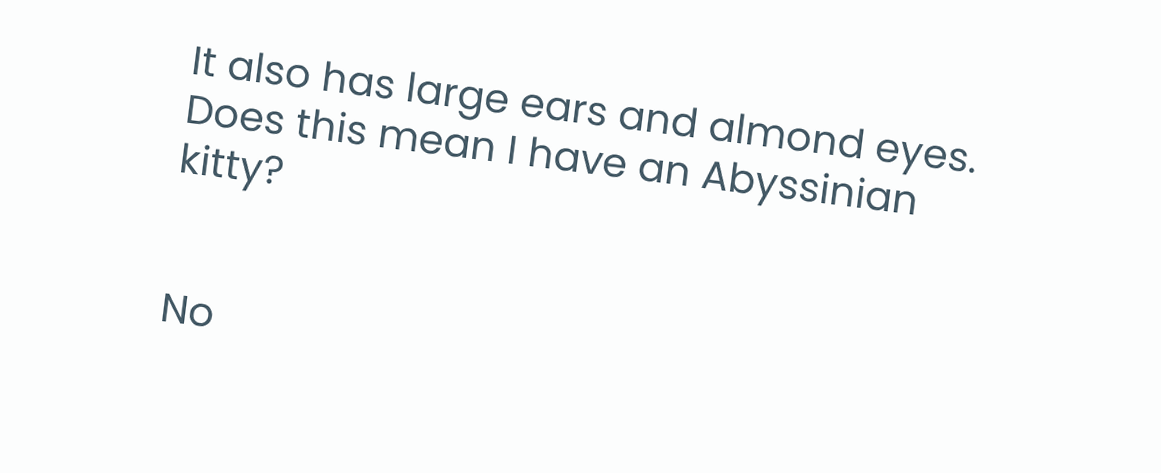It also has large ears and almond eyes. Does this mean I have an Abyssinian kitty?


No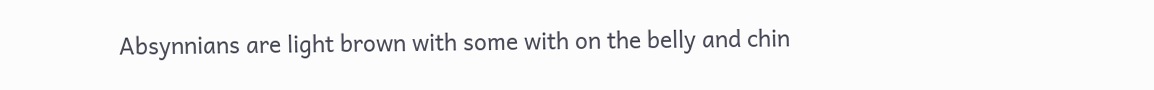Absynnians are light brown with some with on the belly and chin